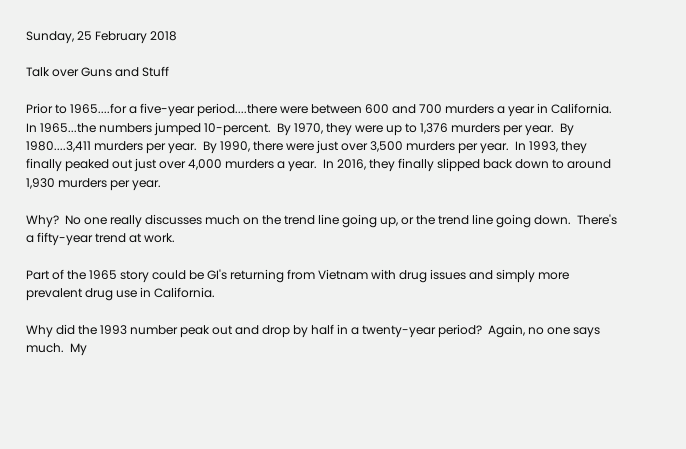Sunday, 25 February 2018

Talk over Guns and Stuff

Prior to 1965....for a five-year period....there were between 600 and 700 murders a year in California.  In 1965...the numbers jumped 10-percent.  By 1970, they were up to 1,376 murders per year.  By 1980....3,411 murders per year.  By 1990, there were just over 3,500 murders per year.  In 1993, they finally peaked out just over 4,000 murders a year.  In 2016, they finally slipped back down to around 1,930 murders per year.

Why?  No one really discusses much on the trend line going up, or the trend line going down.  There's a fifty-year trend at work.

Part of the 1965 story could be GI's returning from Vietnam with drug issues and simply more prevalent drug use in California.

Why did the 1993 number peak out and drop by half in a twenty-year period?  Again, no one says much.  My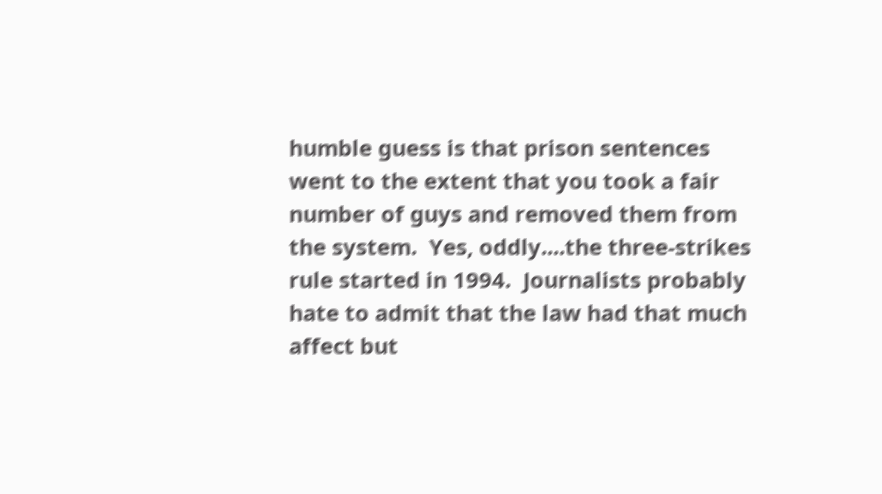humble guess is that prison sentences went to the extent that you took a fair number of guys and removed them from the system.  Yes, oddly....the three-strikes rule started in 1994.  Journalists probably hate to admit that the law had that much affect but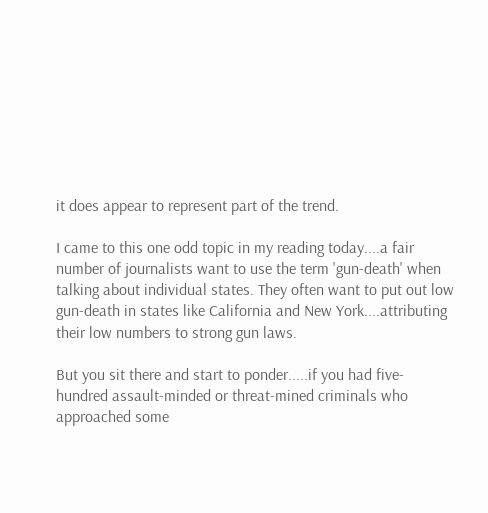it does appear to represent part of the trend.

I came to this one odd topic in my reading today....a fair number of journalists want to use the term 'gun-death' when talking about individual states. They often want to put out low gun-death in states like California and New York....attributing their low numbers to strong gun laws.

But you sit there and start to ponder.....if you had five-hundred assault-minded or threat-mined criminals who approached some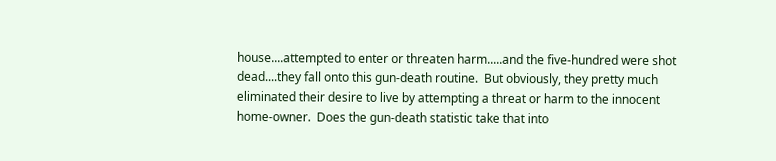house....attempted to enter or threaten harm.....and the five-hundred were shot dead....they fall onto this gun-death routine.  But obviously, they pretty much eliminated their desire to live by attempting a threat or harm to the innocent home-owner.  Does the gun-death statistic take that into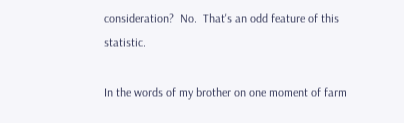consideration?  No.  That's an odd feature of this statistic.

In the words of my brother on one moment of farm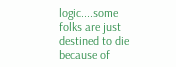logic....some folks are just destined to die because of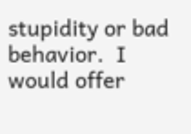stupidity or bad behavior.  I would offer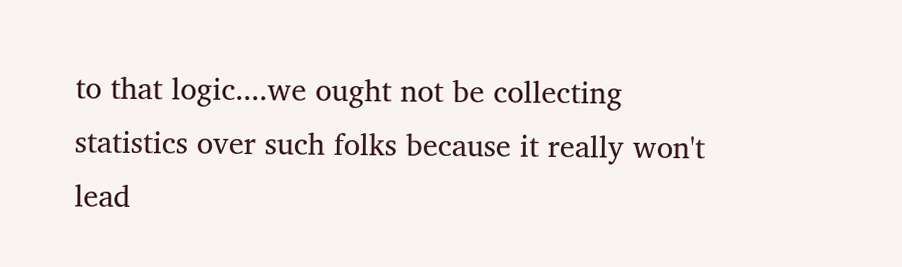to that logic....we ought not be collecting statistics over such folks because it really won't lead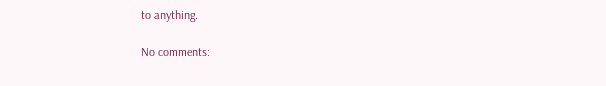to anything.

No comments: